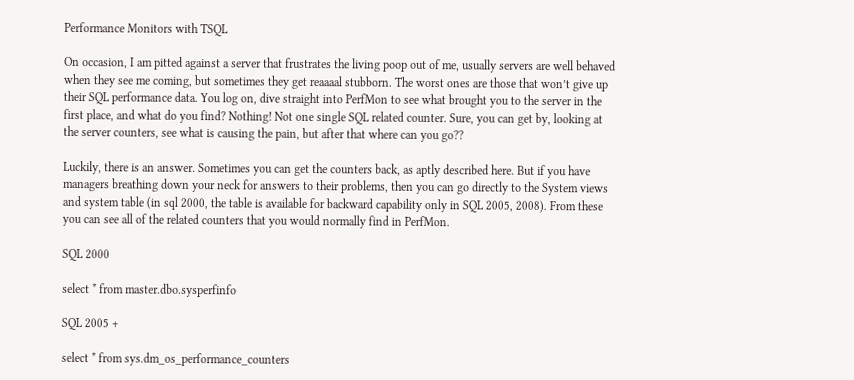Performance Monitors with TSQL

On occasion, I am pitted against a server that frustrates the living poop out of me, usually servers are well behaved when they see me coming, but sometimes they get reaaaal stubborn. The worst ones are those that won’t give up their SQL performance data. You log on, dive straight into PerfMon to see what brought you to the server in the first place, and what do you find? Nothing! Not one single SQL related counter. Sure, you can get by, looking at the server counters, see what is causing the pain, but after that where can you go??

Luckily, there is an answer. Sometimes you can get the counters back, as aptly described here. But if you have managers breathing down your neck for answers to their problems, then you can go directly to the System views and system table (in sql 2000, the table is available for backward capability only in SQL 2005, 2008). From these you can see all of the related counters that you would normally find in PerfMon.

SQL 2000

select * from master.dbo.sysperfinfo

SQL 2005 +

select * from sys.dm_os_performance_counters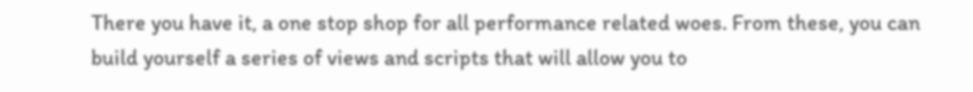There you have it, a one stop shop for all performance related woes. From these, you can build yourself a series of views and scripts that will allow you to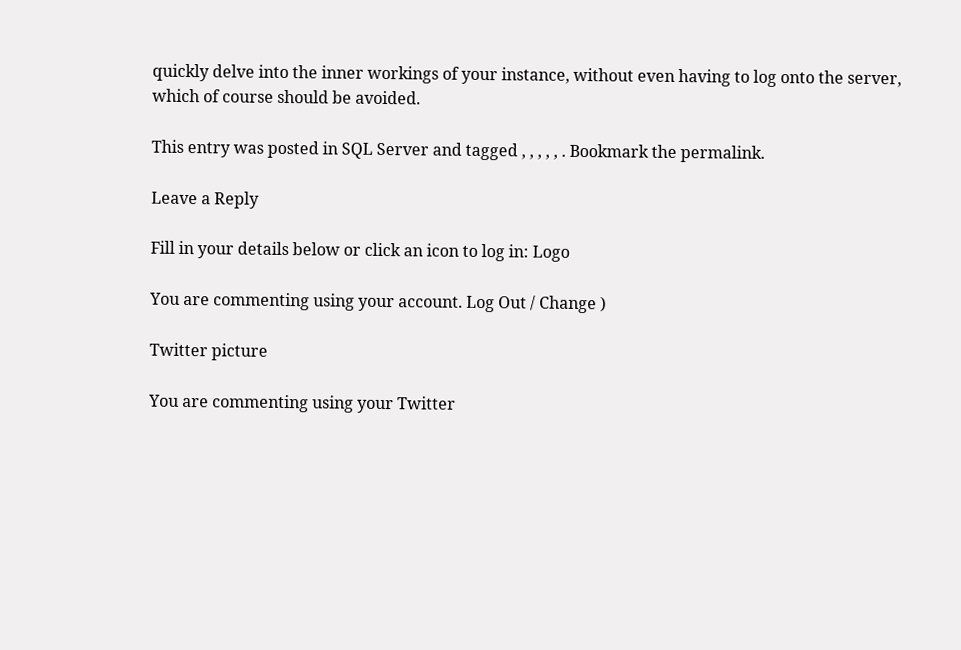quickly delve into the inner workings of your instance, without even having to log onto the server, which of course should be avoided.

This entry was posted in SQL Server and tagged , , , , , . Bookmark the permalink.

Leave a Reply

Fill in your details below or click an icon to log in: Logo

You are commenting using your account. Log Out / Change )

Twitter picture

You are commenting using your Twitter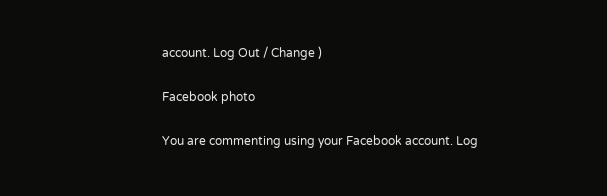account. Log Out / Change )

Facebook photo

You are commenting using your Facebook account. Log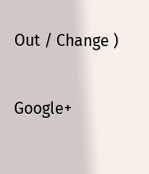Out / Change )

Google+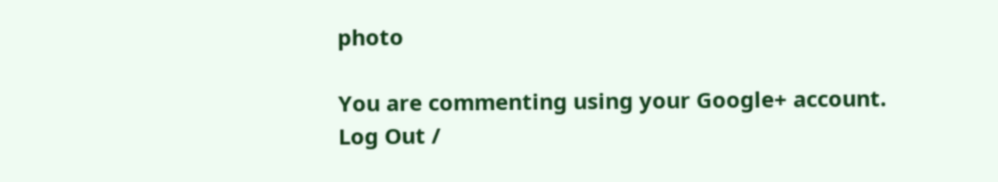photo

You are commenting using your Google+ account. Log Out /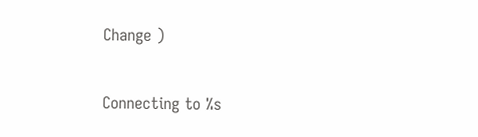Change )

Connecting to %s